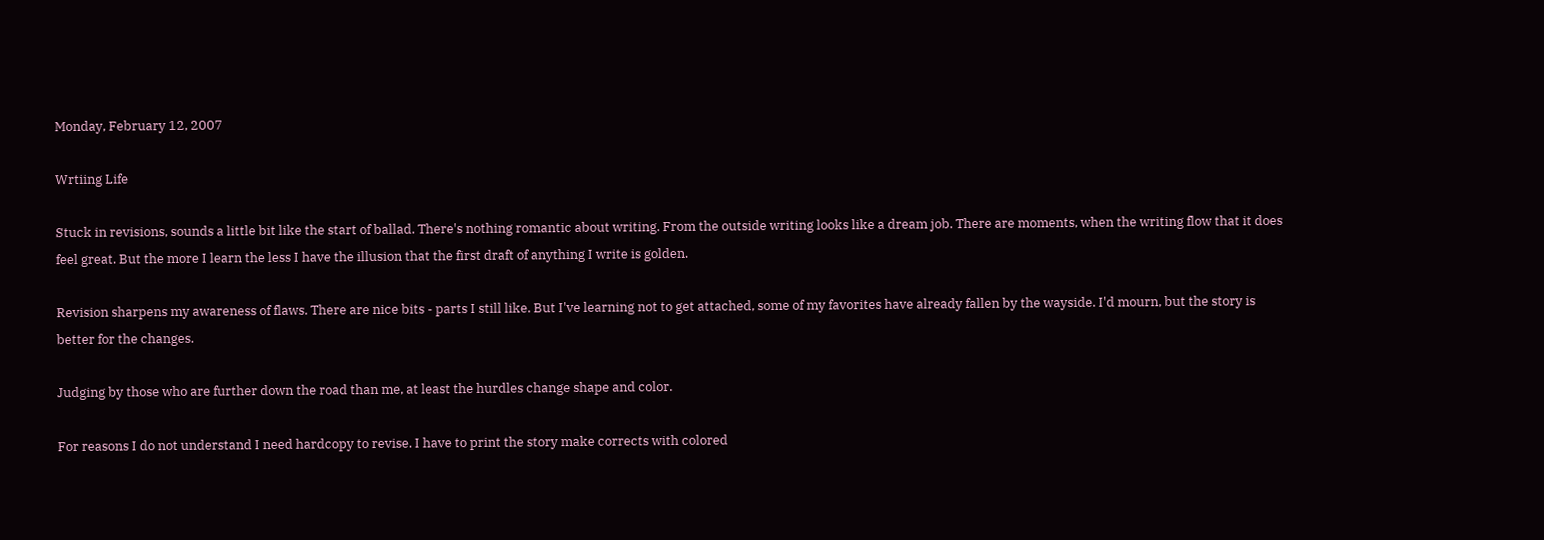Monday, February 12, 2007

Wrtiing Life

Stuck in revisions, sounds a little bit like the start of ballad. There's nothing romantic about writing. From the outside writing looks like a dream job. There are moments, when the writing flow that it does feel great. But the more I learn the less I have the illusion that the first draft of anything I write is golden.

Revision sharpens my awareness of flaws. There are nice bits - parts I still like. But I've learning not to get attached, some of my favorites have already fallen by the wayside. I'd mourn, but the story is better for the changes.

Judging by those who are further down the road than me, at least the hurdles change shape and color.

For reasons I do not understand I need hardcopy to revise. I have to print the story make corrects with colored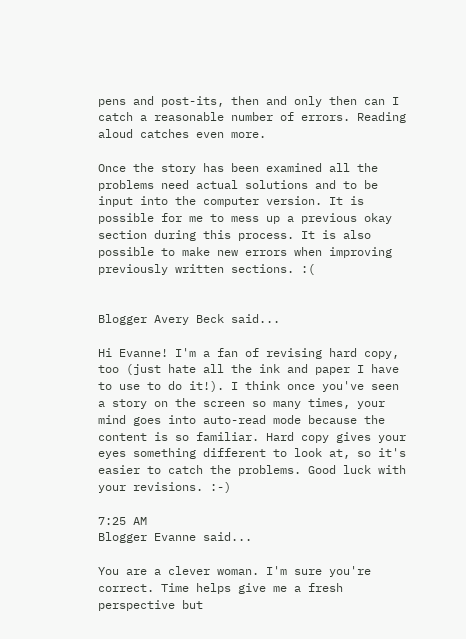pens and post-its, then and only then can I catch a reasonable number of errors. Reading aloud catches even more.

Once the story has been examined all the problems need actual solutions and to be input into the computer version. It is possible for me to mess up a previous okay section during this process. It is also possible to make new errors when improving previously written sections. :(


Blogger Avery Beck said...

Hi Evanne! I'm a fan of revising hard copy, too (just hate all the ink and paper I have to use to do it!). I think once you've seen a story on the screen so many times, your mind goes into auto-read mode because the content is so familiar. Hard copy gives your eyes something different to look at, so it's easier to catch the problems. Good luck with your revisions. :-)

7:25 AM
Blogger Evanne said...

You are a clever woman. I'm sure you're correct. Time helps give me a fresh perspective but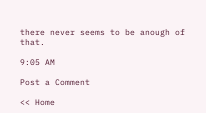there never seems to be anough of that.

9:05 AM

Post a Comment

<< Home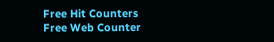Free Hit Counters
Free Web Counter